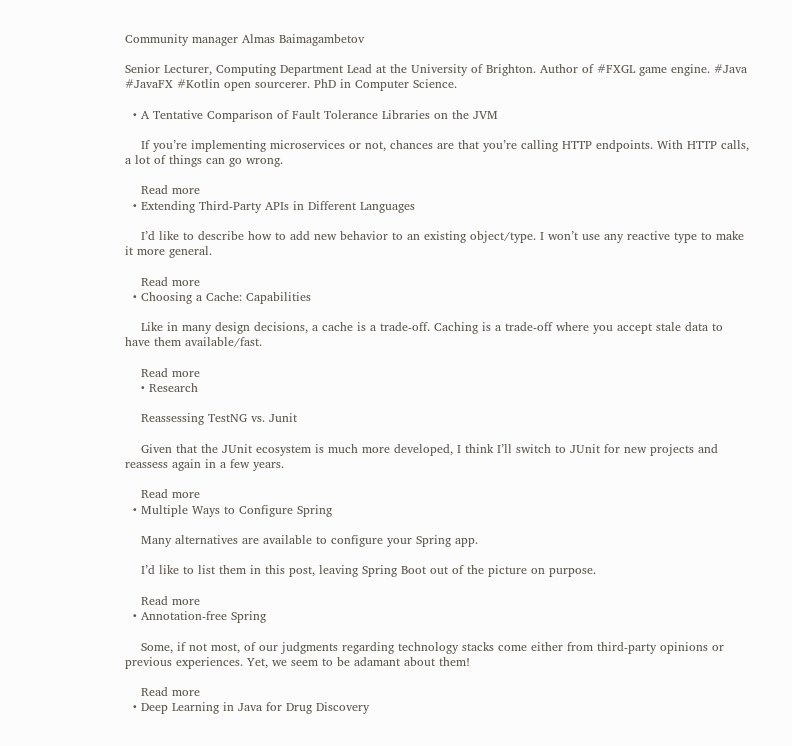Community manager Almas Baimagambetov

Senior Lecturer, Computing Department Lead at the University of Brighton. Author of #FXGL game engine. #Java #JavaFX #Kotlin open sourcerer. PhD in Computer Science.

  • A Tentative Comparison of Fault Tolerance Libraries on the JVM

    If you’re implementing microservices or not, chances are that you’re calling HTTP endpoints. With HTTP calls, a lot of things can go wrong.

    Read more
  • Extending Third-Party APIs in Different Languages

    I’d like to describe how to add new behavior to an existing object/type. I won’t use any reactive type to make it more general.

    Read more
  • Choosing a Cache: Capabilities

    Like in many design decisions, a cache is a trade-off. Caching is a trade-off where you accept stale data to have them available/fast.

    Read more
    • Research

    Reassessing TestNG vs. Junit

    Given that the JUnit ecosystem is much more developed, I think I’ll switch to JUnit for new projects and reassess again in a few years.

    Read more
  • Multiple Ways to Configure Spring

    Many alternatives are available to configure your Spring app.

    I’d like to list them in this post, leaving Spring Boot out of the picture on purpose.

    Read more
  • Annotation-free Spring

    Some, if not most, of our judgments regarding technology stacks come either from third-party opinions or previous experiences. Yet, we seem to be adamant about them!

    Read more
  • Deep Learning in Java for Drug Discovery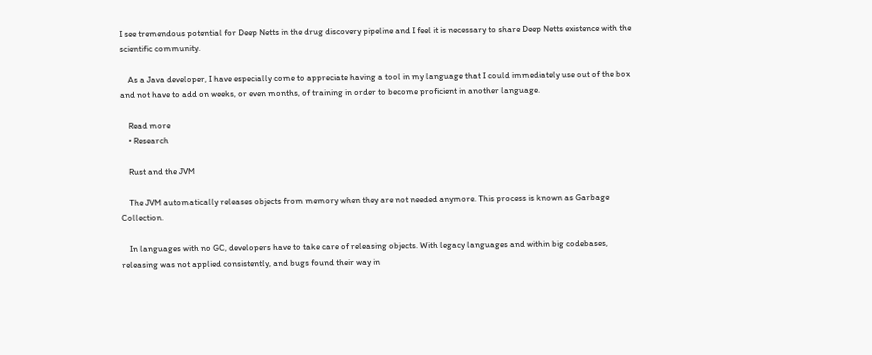I see tremendous potential for Deep Netts in the drug discovery pipeline and I feel it is necessary to share Deep Netts existence with the scientific community.

    As a Java developer, I have especially come to appreciate having a tool in my language that I could immediately use out of the box and not have to add on weeks, or even months, of training in order to become proficient in another language.

    Read more
    • Research

    Rust and the JVM

    The JVM automatically releases objects from memory when they are not needed anymore. This process is known as Garbage Collection.

    In languages with no GC, developers have to take care of releasing objects. With legacy languages and within big codebases, releasing was not applied consistently, and bugs found their way in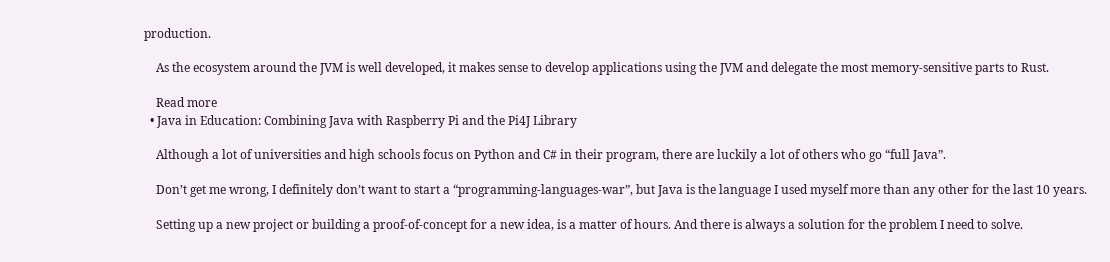production.

    As the ecosystem around the JVM is well developed, it makes sense to develop applications using the JVM and delegate the most memory-sensitive parts to Rust.

    Read more
  • Java in Education: Combining Java with Raspberry Pi and the Pi4J Library

    Although a lot of universities and high schools focus on Python and C# in their program, there are luckily a lot of others who go “full Java”.

    Don’t get me wrong, I definitely don’t want to start a “programming-languages-war”, but Java is the language I used myself more than any other for the last 10 years.

    Setting up a new project or building a proof-of-concept for a new idea, is a matter of hours. And there is always a solution for the problem I need to solve.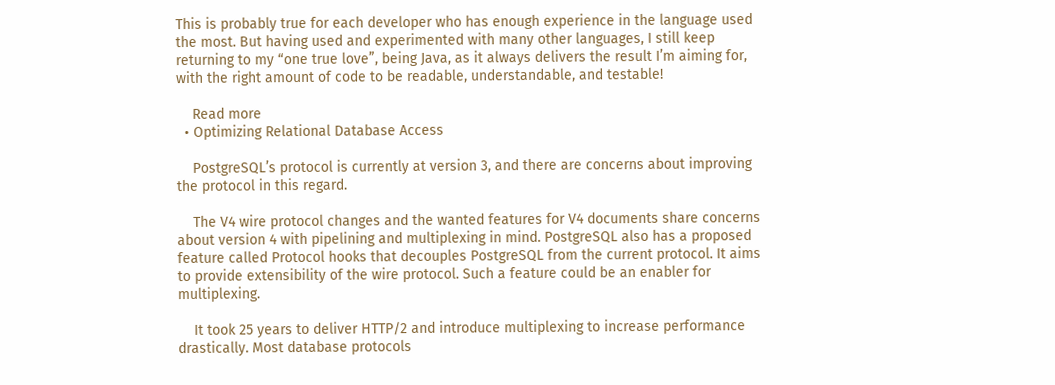This is probably true for each developer who has enough experience in the language used the most. But having used and experimented with many other languages, I still keep returning to my “one true love”, being Java, as it always delivers the result I’m aiming for, with the right amount of code to be readable, understandable, and testable!

    Read more
  • Optimizing Relational Database Access

    PostgreSQL’s protocol is currently at version 3, and there are concerns about improving the protocol in this regard.

    The V4 wire protocol changes and the wanted features for V4 documents share concerns about version 4 with pipelining and multiplexing in mind. PostgreSQL also has a proposed feature called Protocol hooks that decouples PostgreSQL from the current protocol. It aims to provide extensibility of the wire protocol. Such a feature could be an enabler for multiplexing.

    It took 25 years to deliver HTTP/2 and introduce multiplexing to increase performance drastically. Most database protocols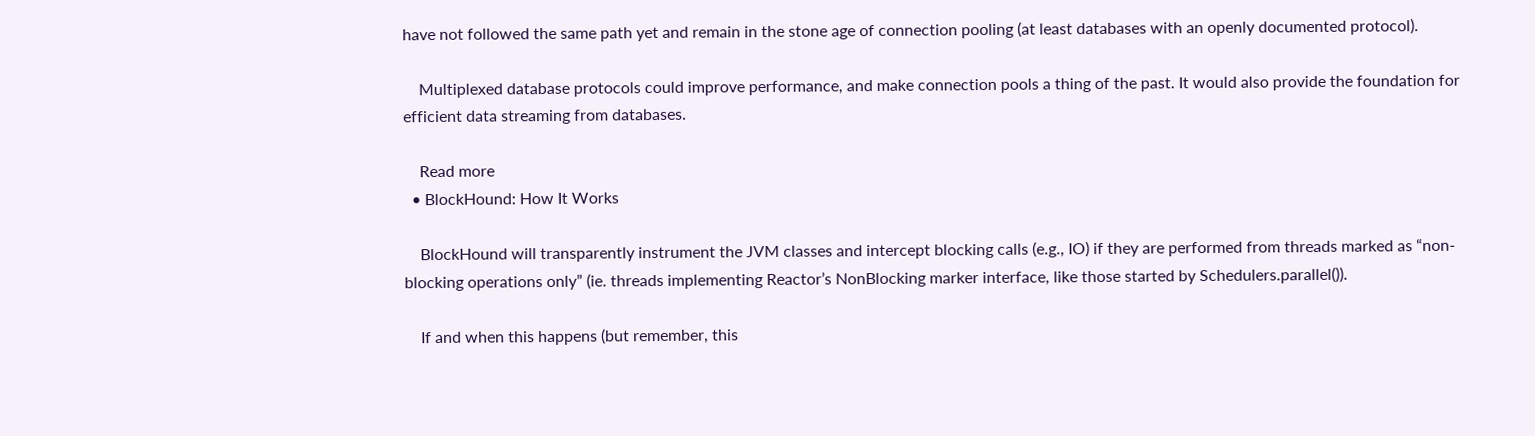have not followed the same path yet and remain in the stone age of connection pooling (at least databases with an openly documented protocol).

    Multiplexed database protocols could improve performance, and make connection pools a thing of the past. It would also provide the foundation for efficient data streaming from databases.

    Read more
  • BlockHound: How It Works

    BlockHound will transparently instrument the JVM classes and intercept blocking calls (e.g., IO) if they are performed from threads marked as “non-blocking operations only” (ie. threads implementing Reactor’s NonBlocking marker interface, like those started by Schedulers.parallel()).

    If and when this happens (but remember, this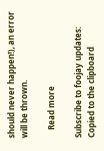should never happen!), an error will be thrown.

    Read more

Subscribe to foojay updates:
Copied to the clipboard